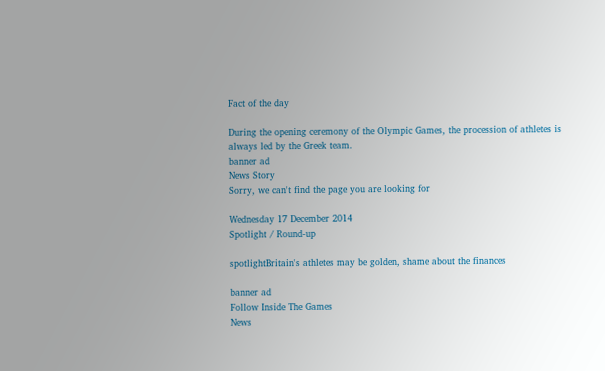Fact of the day

During the opening ceremony of the Olympic Games, the procession of athletes is always led by the Greek team.
banner ad
News Story
Sorry, we can't find the page you are looking for

Wednesday 17 December 2014
Spotlight / Round-up

spotlightBritain's athletes may be golden, shame about the finances

banner ad
Follow Inside The Games
News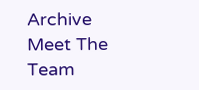Archive
Meet The Team